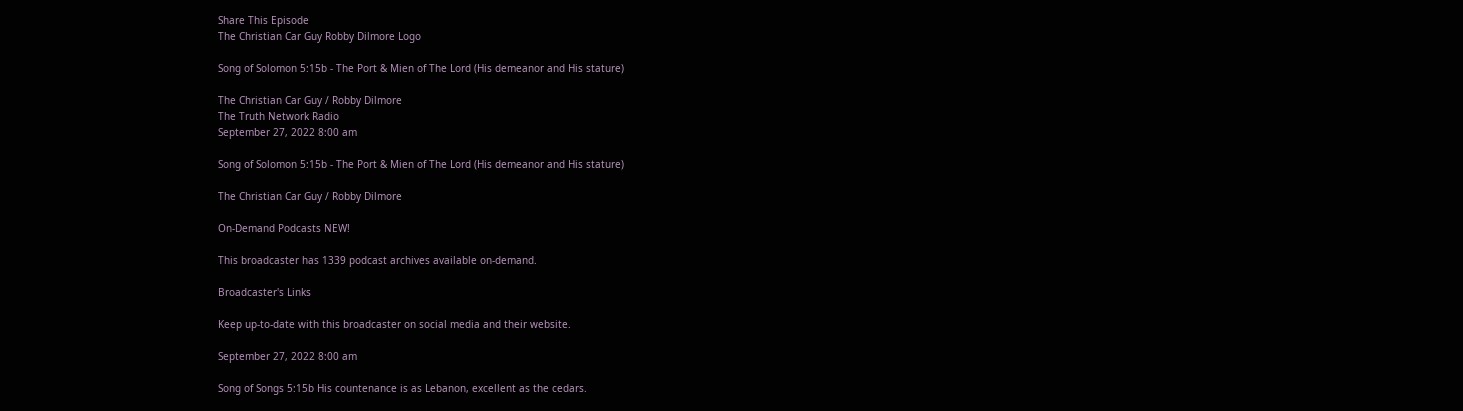Share This Episode
The Christian Car Guy Robby Dilmore Logo

Song of Solomon 5:15b - The Port & Mien of The Lord (His demeanor and His stature)

The Christian Car Guy / Robby Dilmore
The Truth Network Radio
September 27, 2022 8:00 am

Song of Solomon 5:15b - The Port & Mien of The Lord (His demeanor and His stature)

The Christian Car Guy / Robby Dilmore

On-Demand Podcasts NEW!

This broadcaster has 1339 podcast archives available on-demand.

Broadcaster's Links

Keep up-to-date with this broadcaster on social media and their website.

September 27, 2022 8:00 am

Song of Songs 5:15b His countenance is as Lebanon, excellent as the cedars.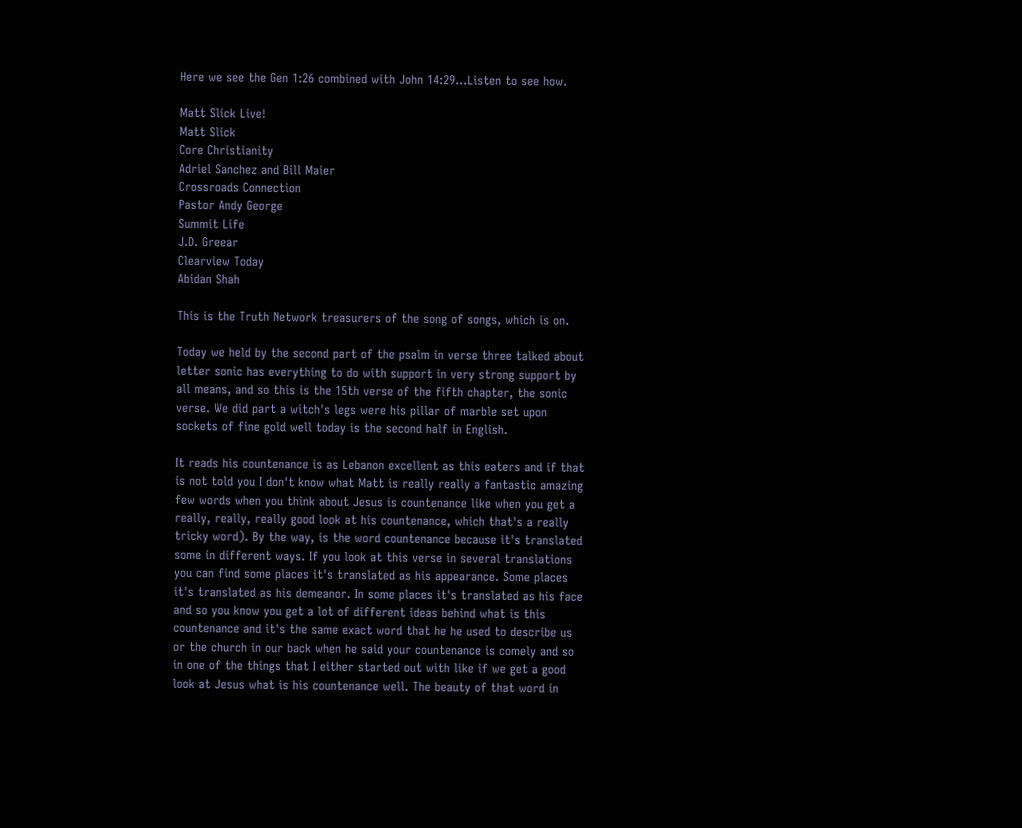Here we see the Gen 1:26 combined with John 14:29...Listen to see how.

Matt Slick Live!
Matt Slick
Core Christianity
Adriel Sanchez and Bill Maier
Crossroads Connection
Pastor Andy George
Summit Life
J.D. Greear
Clearview Today
Abidan Shah

This is the Truth Network treasurers of the song of songs, which is on.

Today we held by the second part of the psalm in verse three talked about letter sonic has everything to do with support in very strong support by all means, and so this is the 15th verse of the fifth chapter, the sonic verse. We did part a witch's legs were his pillar of marble set upon sockets of fine gold well today is the second half in English.

It reads his countenance is as Lebanon excellent as this eaters and if that is not told you I don't know what Matt is really really a fantastic amazing few words when you think about Jesus is countenance like when you get a really, really, really good look at his countenance, which that's a really tricky word). By the way, is the word countenance because it's translated some in different ways. If you look at this verse in several translations you can find some places it's translated as his appearance. Some places it's translated as his demeanor. In some places it's translated as his face and so you know you get a lot of different ideas behind what is this countenance and it's the same exact word that he he used to describe us or the church in our back when he said your countenance is comely and so in one of the things that I either started out with like if we get a good look at Jesus what is his countenance well. The beauty of that word in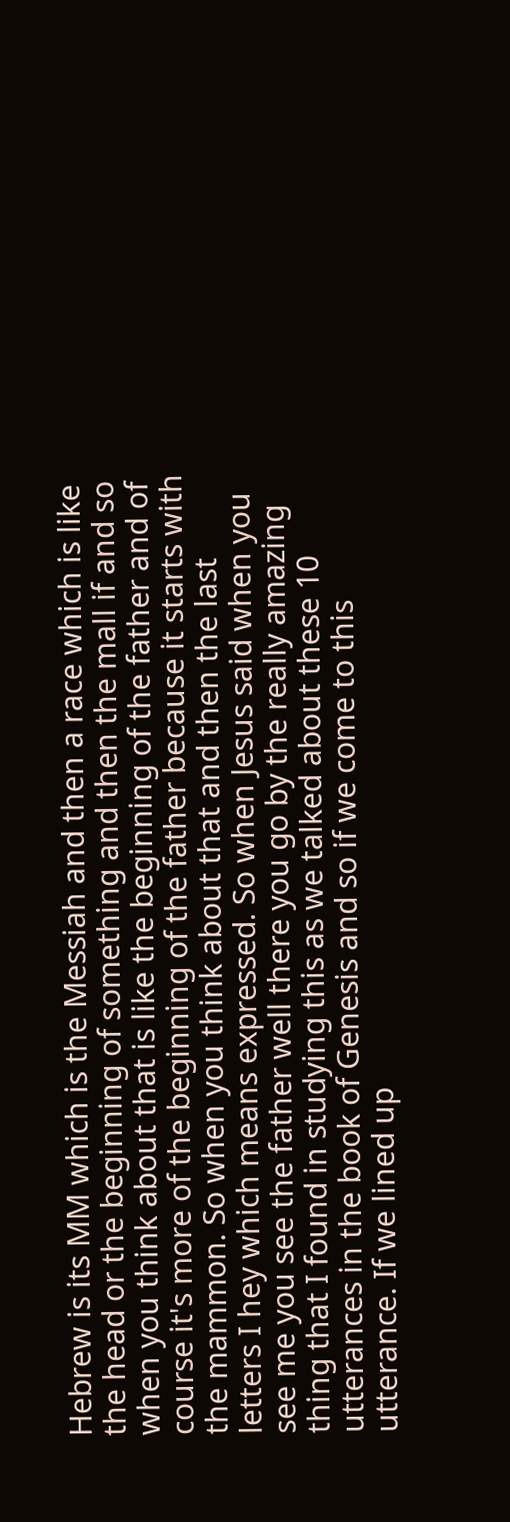Hebrew is its MM which is the Messiah and then a race which is like the head or the beginning of something and then the mall if and so when you think about that is like the beginning of the father and of course it's more of the beginning of the father because it starts with the mammon. So when you think about that and then the last letters I hey which means expressed. So when Jesus said when you see me you see the father well there you go by the really amazing thing that I found in studying this as we talked about these 10 utterances in the book of Genesis and so if we come to this utterance. If we lined up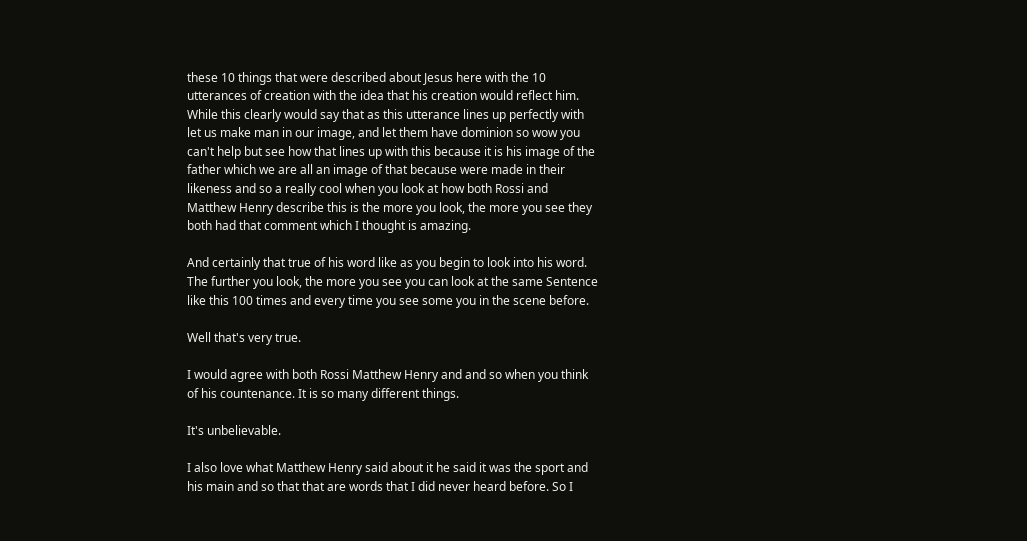these 10 things that were described about Jesus here with the 10 utterances of creation with the idea that his creation would reflect him. While this clearly would say that as this utterance lines up perfectly with let us make man in our image, and let them have dominion so wow you can't help but see how that lines up with this because it is his image of the father which we are all an image of that because were made in their likeness and so a really cool when you look at how both Rossi and Matthew Henry describe this is the more you look, the more you see they both had that comment which I thought is amazing.

And certainly that true of his word like as you begin to look into his word. The further you look, the more you see you can look at the same Sentence like this 100 times and every time you see some you in the scene before.

Well that's very true.

I would agree with both Rossi Matthew Henry and and so when you think of his countenance. It is so many different things.

It's unbelievable.

I also love what Matthew Henry said about it he said it was the sport and his main and so that that are words that I did never heard before. So I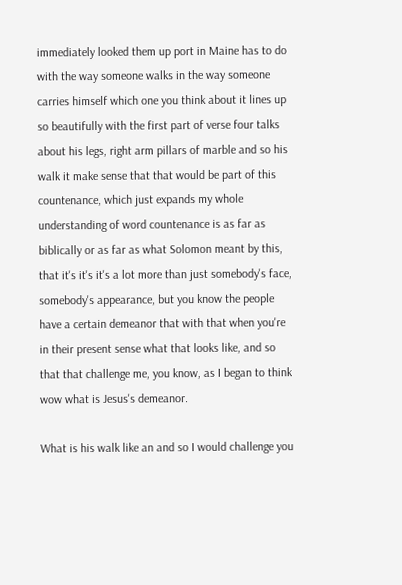immediately looked them up port in Maine has to do with the way someone walks in the way someone carries himself which one you think about it lines up so beautifully with the first part of verse four talks about his legs, right arm pillars of marble and so his walk it make sense that that would be part of this countenance, which just expands my whole understanding of word countenance is as far as biblically or as far as what Solomon meant by this, that it's it's it's a lot more than just somebody's face, somebody's appearance, but you know the people have a certain demeanor that with that when you're in their present sense what that looks like, and so that that challenge me, you know, as I began to think wow what is Jesus's demeanor.

What is his walk like an and so I would challenge you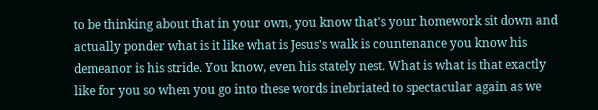to be thinking about that in your own, you know that's your homework sit down and actually ponder what is it like what is Jesus's walk is countenance you know his demeanor is his stride. You know, even his stately nest. What is what is that exactly like for you so when you go into these words inebriated to spectacular again as we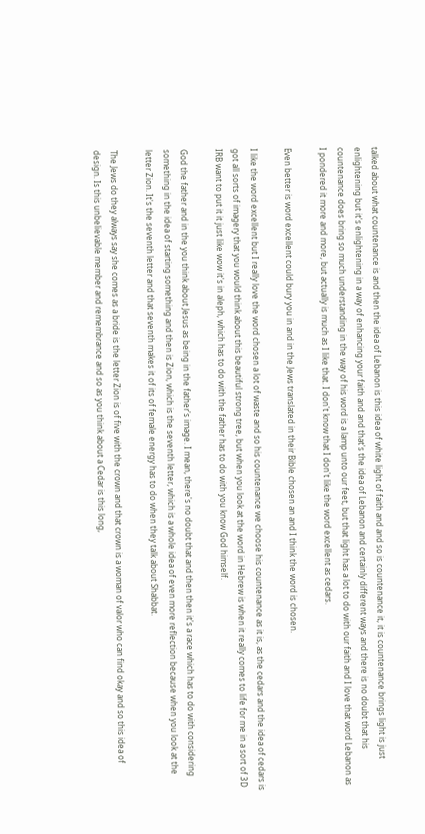talked about what countenance is and then the idea of Lebanon is this idea of white light of faith and and so is countenance it, it is countenance brings light is just enlightening but it's enlightening in a way of enhancing your faith and and that's the idea of Lebanon and certainly different ways and there is no doubt that his countenance does bring so much understanding in the way of his word is a lamp unto our feet, but that light has a lot to do with our faith and I love that word Lebanon as I pondered it more and more, but actually is much as I like that. I don't know that I don't like the word excellent as cedars.

Even better is word excellent could bury you in and in the Jews translated in their Bible chosen an and I think the word is chosen.

I like the word excellent but I really love the word chosen a lot of waste and so his countenance we choose his countenance as it is, as the cedars and the idea of cedars is got all sorts of imagery that you would think about this beautiful strong tree, but when you look at the word in Hebrew is when it really comes to life for me in a sort of 3D IRB want to put it it just like wow it's in aleph, which has to do with the father has to do with you know God himself.

God the father and in the you think about Jesus as being in the father's image. I mean, there's no doubt that and then then it's a race which has to do with considering something in the idea of starting something and then is Zion, which is the seventh letter, which is a whole idea of even more reflection because when you look at the letter Zion. It's the seventh letter and that seventh makes it of its of female energy has to do when they talk about Shabbat.

The Jews do they always say she comes as a bride is the letter Zion is of five with the crown and that crown is a woman of valor who can find okay and so this idea of design. Is this unbelievable member and remembrance and so as you think about a Cedar is this long,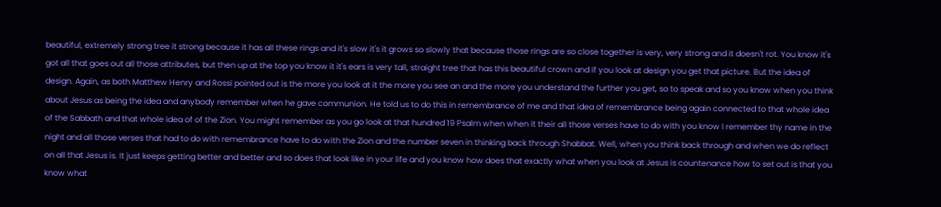beautiful, extremely strong tree it strong because it has all these rings and it's slow it's it grows so slowly that because those rings are so close together is very, very strong and it doesn't rot. You know it's got all that goes out all those attributes, but then up at the top you know it it's ears is very tall, straight tree that has this beautiful crown and if you look at design you get that picture. But the idea of design. Again, as both Matthew Henry and Rossi pointed out is the more you look at it the more you see an and the more you understand the further you get, so to speak and so you know when you think about Jesus as being the idea and anybody remember when he gave communion. He told us to do this in remembrance of me and that idea of remembrance being again connected to that whole idea of the Sabbath and that whole idea of of the Zion. You might remember as you go look at that hundred 19 Psalm when when it their all those verses have to do with you know I remember thy name in the night and all those verses that had to do with remembrance have to do with the Zion and the number seven in thinking back through Shabbat. Well, when you think back through and when we do reflect on all that Jesus is. It just keeps getting better and better and so does that look like in your life and you know how does that exactly what when you look at Jesus is countenance how to set out is that you know what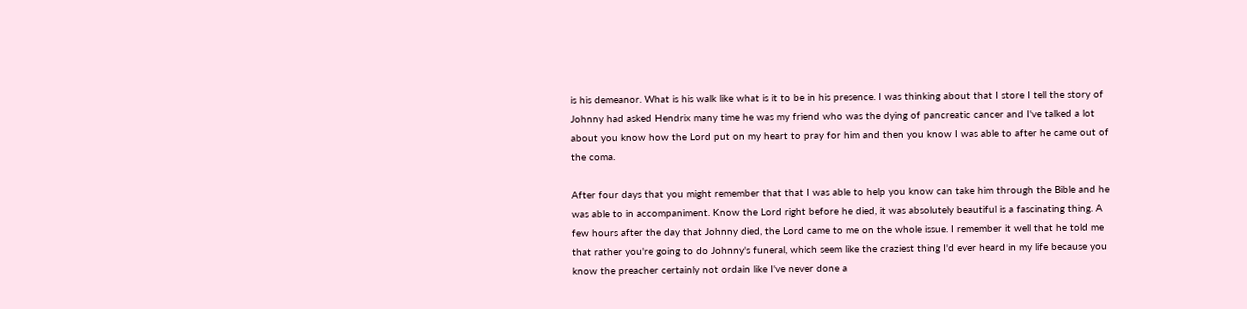is his demeanor. What is his walk like what is it to be in his presence. I was thinking about that I store I tell the story of Johnny had asked Hendrix many time he was my friend who was the dying of pancreatic cancer and I've talked a lot about you know how the Lord put on my heart to pray for him and then you know I was able to after he came out of the coma.

After four days that you might remember that that I was able to help you know can take him through the Bible and he was able to in accompaniment. Know the Lord right before he died, it was absolutely beautiful is a fascinating thing. A few hours after the day that Johnny died, the Lord came to me on the whole issue. I remember it well that he told me that rather you're going to do Johnny's funeral, which seem like the craziest thing I'd ever heard in my life because you know the preacher certainly not ordain like I've never done a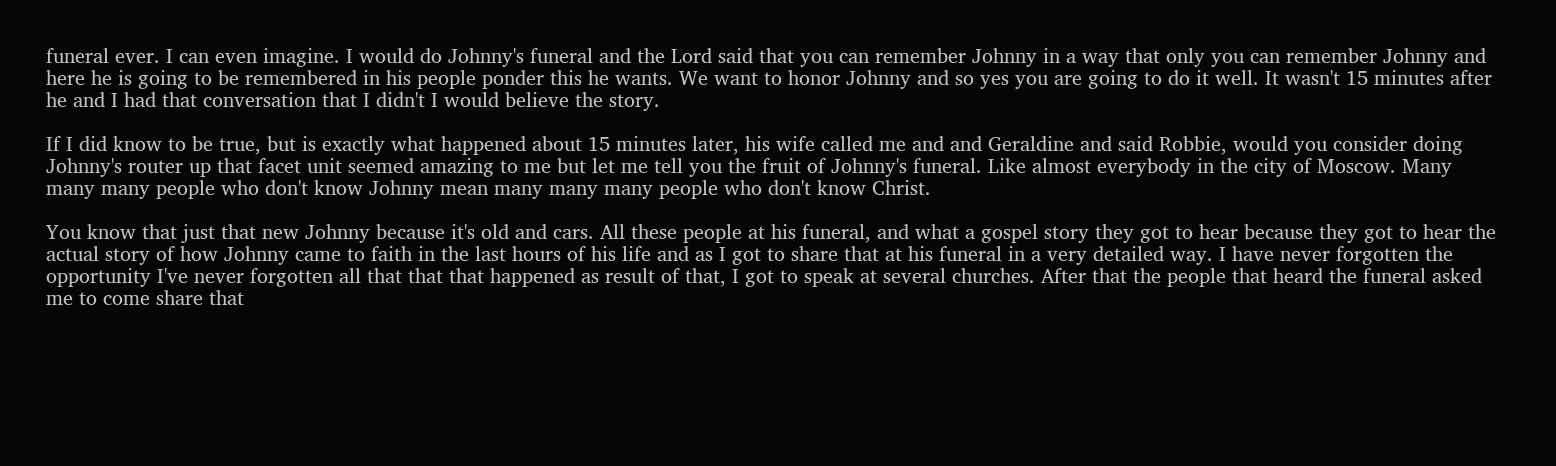funeral ever. I can even imagine. I would do Johnny's funeral and the Lord said that you can remember Johnny in a way that only you can remember Johnny and here he is going to be remembered in his people ponder this he wants. We want to honor Johnny and so yes you are going to do it well. It wasn't 15 minutes after he and I had that conversation that I didn't I would believe the story.

If I did know to be true, but is exactly what happened about 15 minutes later, his wife called me and and Geraldine and said Robbie, would you consider doing Johnny's router up that facet unit seemed amazing to me but let me tell you the fruit of Johnny's funeral. Like almost everybody in the city of Moscow. Many many many people who don't know Johnny mean many many many people who don't know Christ.

You know that just that new Johnny because it's old and cars. All these people at his funeral, and what a gospel story they got to hear because they got to hear the actual story of how Johnny came to faith in the last hours of his life and as I got to share that at his funeral in a very detailed way. I have never forgotten the opportunity I've never forgotten all that that that happened as result of that, I got to speak at several churches. After that the people that heard the funeral asked me to come share that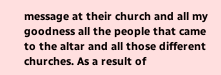message at their church and all my goodness all the people that came to the altar and all those different churches. As a result of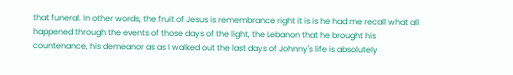that funeral. In other words, the fruit of Jesus is remembrance right it is is he had me recall what all happened through the events of those days of the light, the Lebanon that he brought his countenance, his demeanor as as I walked out the last days of Johnny's life is absolutely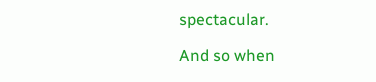spectacular.

And so when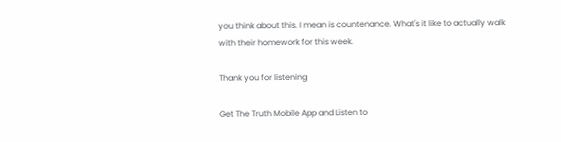you think about this. I mean is countenance. What's it like to actually walk with their homework for this week.

Thank you for listening

Get The Truth Mobile App and Listen to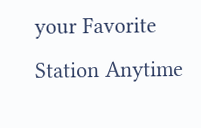your Favorite Station Anytime